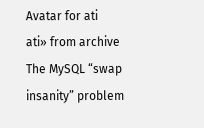Avatar for ati
ati» from archive
The MySQL “swap insanity” problem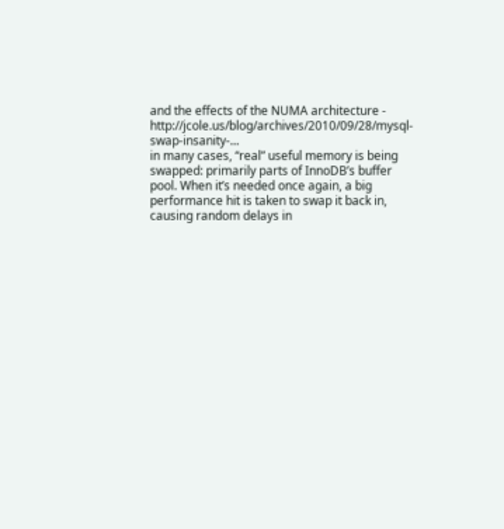and the effects of the NUMA architecture - http://jcole.us/blog/archives/2010/09/28/mysql-swap-insanity-...
in many cases, “real” useful memory is being swapped: primarily parts of InnoDB’s buffer pool. When it’s needed once again, a big performance hit is taken to swap it back in, causing random delays in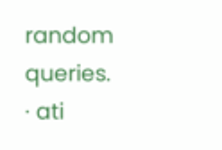random queries. · ati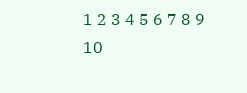1 2 3 4 5 6 7 8 9 10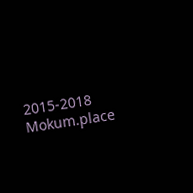2015-2018 Mokum.place